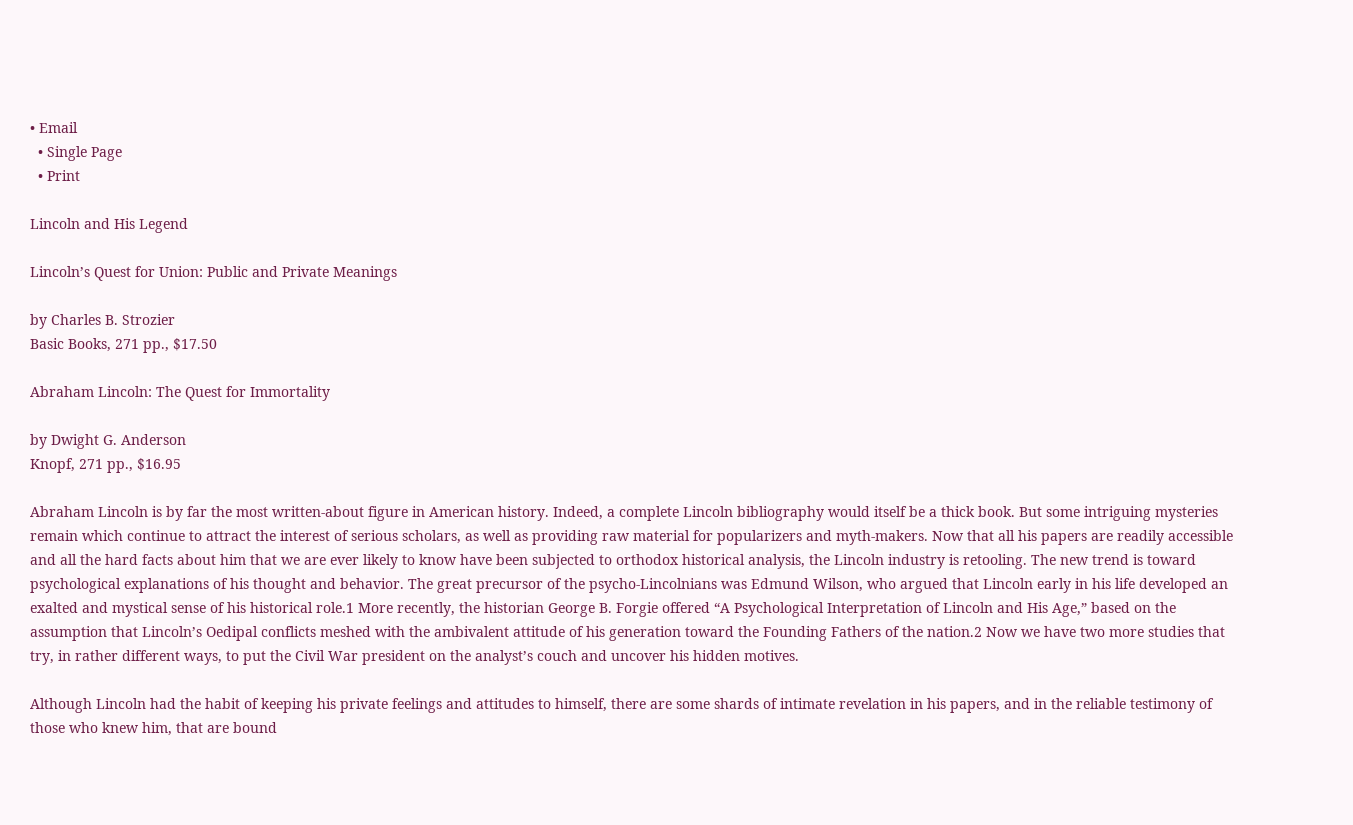• Email
  • Single Page
  • Print

Lincoln and His Legend

Lincoln’s Quest for Union: Public and Private Meanings

by Charles B. Strozier
Basic Books, 271 pp., $17.50

Abraham Lincoln: The Quest for Immortality

by Dwight G. Anderson
Knopf, 271 pp., $16.95

Abraham Lincoln is by far the most written-about figure in American history. Indeed, a complete Lincoln bibliography would itself be a thick book. But some intriguing mysteries remain which continue to attract the interest of serious scholars, as well as providing raw material for popularizers and myth-makers. Now that all his papers are readily accessible and all the hard facts about him that we are ever likely to know have been subjected to orthodox historical analysis, the Lincoln industry is retooling. The new trend is toward psychological explanations of his thought and behavior. The great precursor of the psycho-Lincolnians was Edmund Wilson, who argued that Lincoln early in his life developed an exalted and mystical sense of his historical role.1 More recently, the historian George B. Forgie offered “A Psychological Interpretation of Lincoln and His Age,” based on the assumption that Lincoln’s Oedipal conflicts meshed with the ambivalent attitude of his generation toward the Founding Fathers of the nation.2 Now we have two more studies that try, in rather different ways, to put the Civil War president on the analyst’s couch and uncover his hidden motives.

Although Lincoln had the habit of keeping his private feelings and attitudes to himself, there are some shards of intimate revelation in his papers, and in the reliable testimony of those who knew him, that are bound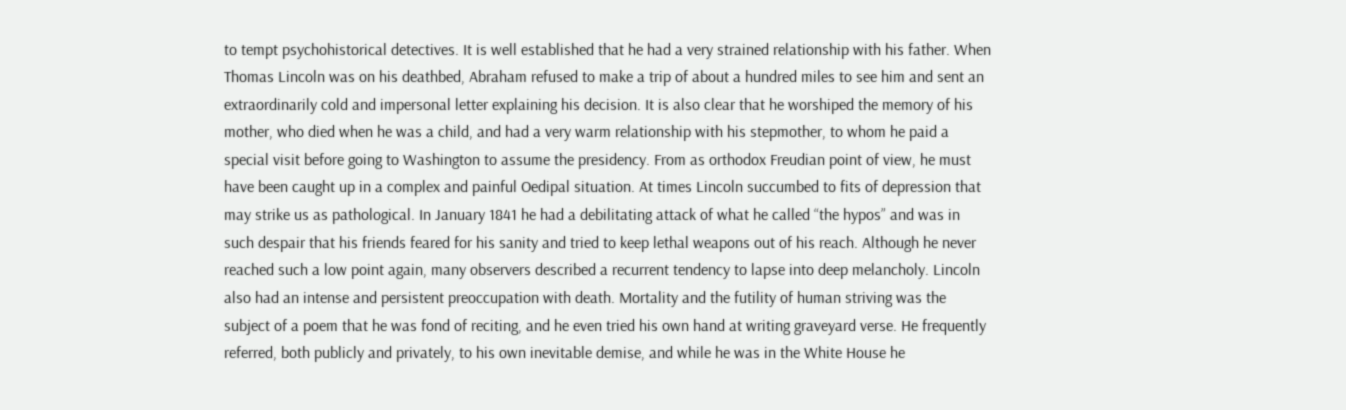to tempt psychohistorical detectives. It is well established that he had a very strained relationship with his father. When Thomas Lincoln was on his deathbed, Abraham refused to make a trip of about a hundred miles to see him and sent an extraordinarily cold and impersonal letter explaining his decision. It is also clear that he worshiped the memory of his mother, who died when he was a child, and had a very warm relationship with his stepmother, to whom he paid a special visit before going to Washington to assume the presidency. From as orthodox Freudian point of view, he must have been caught up in a complex and painful Oedipal situation. At times Lincoln succumbed to fits of depression that may strike us as pathological. In January 1841 he had a debilitating attack of what he called “the hypos” and was in such despair that his friends feared for his sanity and tried to keep lethal weapons out of his reach. Although he never reached such a low point again, many observers described a recurrent tendency to lapse into deep melancholy. Lincoln also had an intense and persistent preoccupation with death. Mortality and the futility of human striving was the subject of a poem that he was fond of reciting, and he even tried his own hand at writing graveyard verse. He frequently referred, both publicly and privately, to his own inevitable demise, and while he was in the White House he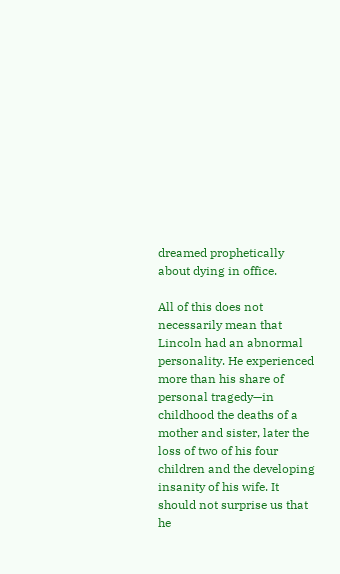dreamed prophetically about dying in office.

All of this does not necessarily mean that Lincoln had an abnormal personality. He experienced more than his share of personal tragedy—in childhood the deaths of a mother and sister, later the loss of two of his four children and the developing insanity of his wife. It should not surprise us that he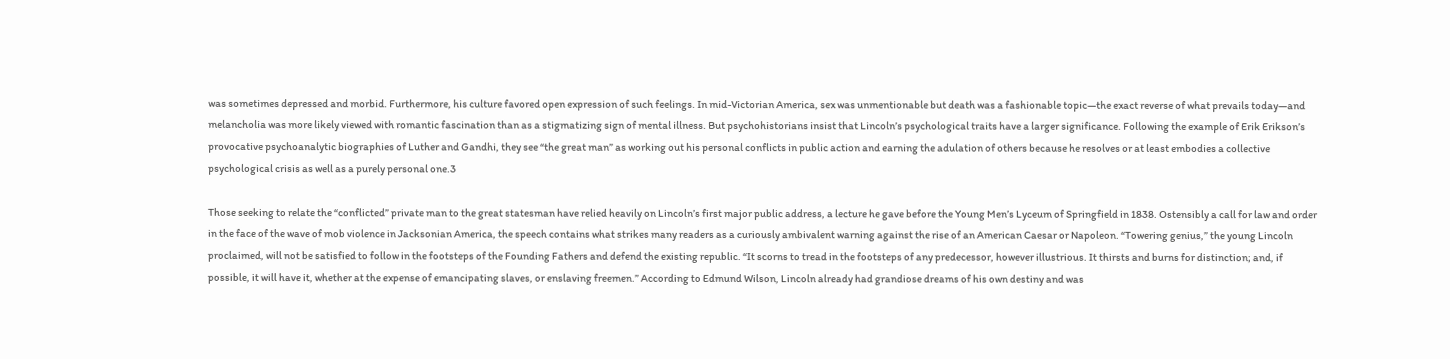was sometimes depressed and morbid. Furthermore, his culture favored open expression of such feelings. In mid-Victorian America, sex was unmentionable but death was a fashionable topic—the exact reverse of what prevails today—and melancholia was more likely viewed with romantic fascination than as a stigmatizing sign of mental illness. But psychohistorians insist that Lincoln’s psychological traits have a larger significance. Following the example of Erik Erikson’s provocative psychoanalytic biographies of Luther and Gandhi, they see “the great man” as working out his personal conflicts in public action and earning the adulation of others because he resolves or at least embodies a collective psychological crisis as well as a purely personal one.3

Those seeking to relate the “conflicted” private man to the great statesman have relied heavily on Lincoln’s first major public address, a lecture he gave before the Young Men’s Lyceum of Springfield in 1838. Ostensibly a call for law and order in the face of the wave of mob violence in Jacksonian America, the speech contains what strikes many readers as a curiously ambivalent warning against the rise of an American Caesar or Napoleon. “Towering genius,” the young Lincoln proclaimed, will not be satisfied to follow in the footsteps of the Founding Fathers and defend the existing republic. “It scorns to tread in the footsteps of any predecessor, however illustrious. It thirsts and burns for distinction; and, if possible, it will have it, whether at the expense of emancipating slaves, or enslaving freemen.” According to Edmund Wilson, Lincoln already had grandiose dreams of his own destiny and was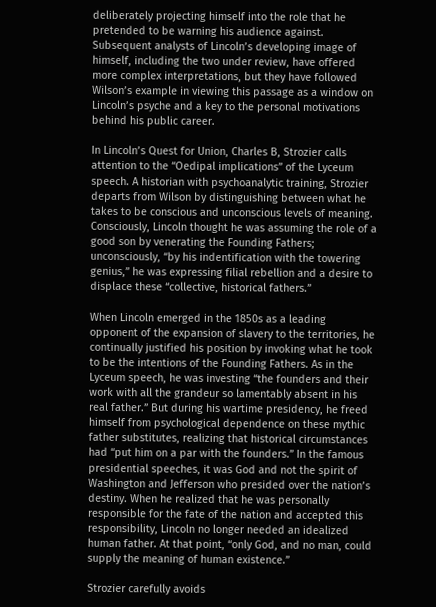deliberately projecting himself into the role that he pretended to be warning his audience against. Subsequent analysts of Lincoln’s developing image of himself, including the two under review, have offered more complex interpretations, but they have followed Wilson’s example in viewing this passage as a window on Lincoln’s psyche and a key to the personal motivations behind his public career.

In Lincoln’s Quest for Union, Charles B, Strozier calls attention to the “Oedipal implications” of the Lyceum speech. A historian with psychoanalytic training, Strozier departs from Wilson by distinguishing between what he takes to be conscious and unconscious levels of meaning. Consciously, Lincoln thought he was assuming the role of a good son by venerating the Founding Fathers; unconsciously, “by his indentification with the towering genius,” he was expressing filial rebellion and a desire to displace these “collective, historical fathers.”

When Lincoln emerged in the 1850s as a leading opponent of the expansion of slavery to the territories, he continually justified his position by invoking what he took to be the intentions of the Founding Fathers. As in the Lyceum speech, he was investing “the founders and their work with all the grandeur so lamentably absent in his real father.” But during his wartime presidency, he freed himself from psychological dependence on these mythic father substitutes, realizing that historical circumstances had “put him on a par with the founders.” In the famous presidential speeches, it was God and not the spirit of Washington and Jefferson who presided over the nation’s destiny. When he realized that he was personally responsible for the fate of the nation and accepted this responsibility, Lincoln no longer needed an idealized human father. At that point, “only God, and no man, could supply the meaning of human existence.”

Strozier carefully avoids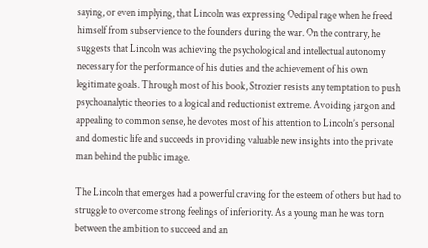saying, or even implying, that Lincoln was expressing Oedipal rage when he freed himself from subservience to the founders during the war. On the contrary, he suggests that Lincoln was achieving the psychological and intellectual autonomy necessary for the performance of his duties and the achievement of his own legitimate goals. Through most of his book, Strozier resists any temptation to push psychoanalytic theories to a logical and reductionist extreme. Avoiding jargon and appealing to common sense, he devotes most of his attention to Lincoln’s personal and domestic life and succeeds in providing valuable new insights into the private man behind the public image.

The Lincoln that emerges had a powerful craving for the esteem of others but had to struggle to overcome strong feelings of inferiority. As a young man he was torn between the ambition to succeed and an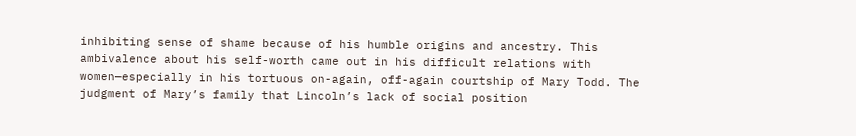inhibiting sense of shame because of his humble origins and ancestry. This ambivalence about his self-worth came out in his difficult relations with women—especially in his tortuous on-again, off-again courtship of Mary Todd. The judgment of Mary’s family that Lincoln’s lack of social position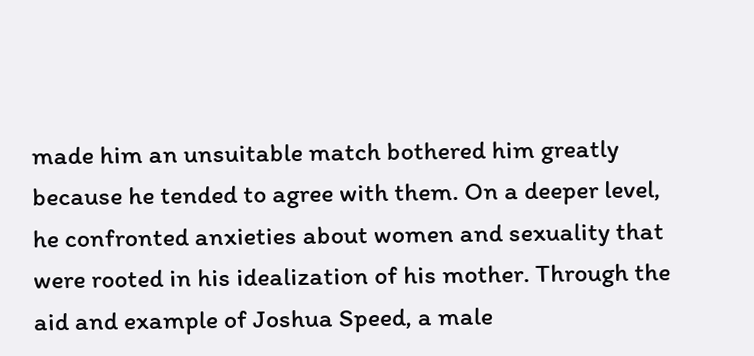made him an unsuitable match bothered him greatly because he tended to agree with them. On a deeper level, he confronted anxieties about women and sexuality that were rooted in his idealization of his mother. Through the aid and example of Joshua Speed, a male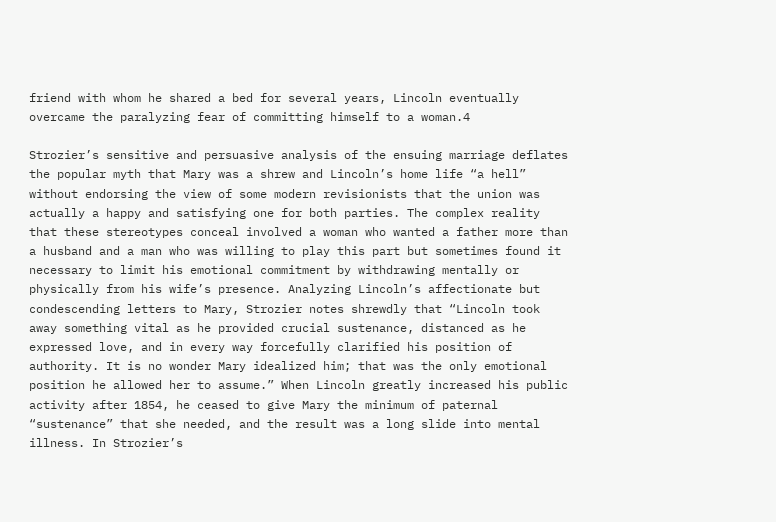friend with whom he shared a bed for several years, Lincoln eventually overcame the paralyzing fear of committing himself to a woman.4

Strozier’s sensitive and persuasive analysis of the ensuing marriage deflates the popular myth that Mary was a shrew and Lincoln’s home life “a hell” without endorsing the view of some modern revisionists that the union was actually a happy and satisfying one for both parties. The complex reality that these stereotypes conceal involved a woman who wanted a father more than a husband and a man who was willing to play this part but sometimes found it necessary to limit his emotional commitment by withdrawing mentally or physically from his wife’s presence. Analyzing Lincoln’s affectionate but condescending letters to Mary, Strozier notes shrewdly that “Lincoln took away something vital as he provided crucial sustenance, distanced as he expressed love, and in every way forcefully clarified his position of authority. It is no wonder Mary idealized him; that was the only emotional position he allowed her to assume.” When Lincoln greatly increased his public activity after 1854, he ceased to give Mary the minimum of paternal “sustenance” that she needed, and the result was a long slide into mental illness. In Strozier’s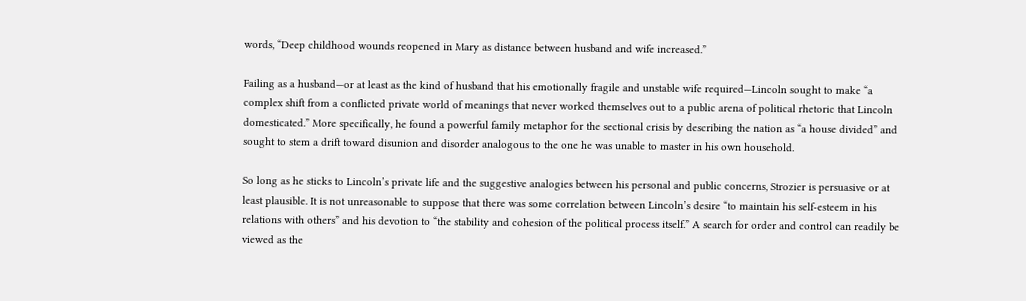words, “Deep childhood wounds reopened in Mary as distance between husband and wife increased.”

Failing as a husband—or at least as the kind of husband that his emotionally fragile and unstable wife required—Lincoln sought to make “a complex shift from a conflicted private world of meanings that never worked themselves out to a public arena of political rhetoric that Lincoln domesticated.” More specifically, he found a powerful family metaphor for the sectional crisis by describing the nation as “a house divided” and sought to stem a drift toward disunion and disorder analogous to the one he was unable to master in his own household.

So long as he sticks to Lincoln’s private life and the suggestive analogies between his personal and public concerns, Strozier is persuasive or at least plausible. It is not unreasonable to suppose that there was some correlation between Lincoln’s desire “to maintain his self-esteem in his relations with others” and his devotion to “the stability and cohesion of the political process itself.” A search for order and control can readily be viewed as the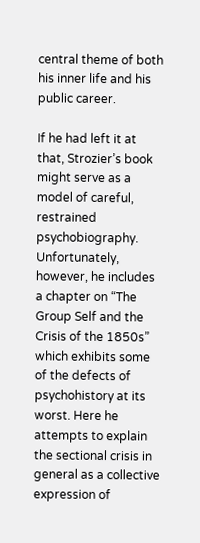central theme of both his inner life and his public career.

If he had left it at that, Strozier’s book might serve as a model of careful, restrained psychobiography. Unfortunately, however, he includes a chapter on “The Group Self and the Crisis of the 1850s” which exhibits some of the defects of psychohistory at its worst. Here he attempts to explain the sectional crisis in general as a collective expression of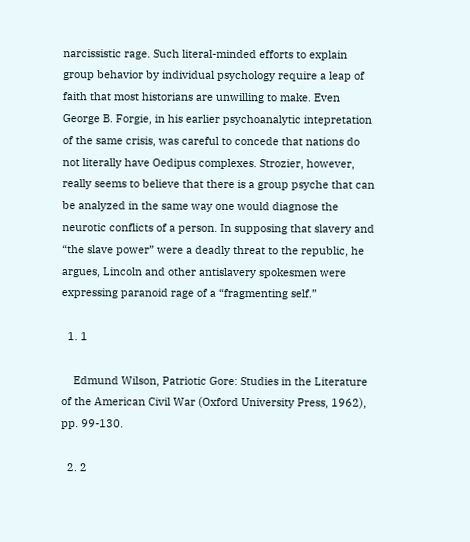narcissistic rage. Such literal-minded efforts to explain group behavior by individual psychology require a leap of faith that most historians are unwilling to make. Even George B. Forgie, in his earlier psychoanalytic intepretation of the same crisis, was careful to concede that nations do not literally have Oedipus complexes. Strozier, however, really seems to believe that there is a group psyche that can be analyzed in the same way one would diagnose the neurotic conflicts of a person. In supposing that slavery and “the slave power” were a deadly threat to the republic, he argues, Lincoln and other antislavery spokesmen were expressing paranoid rage of a “fragmenting self.”

  1. 1

    Edmund Wilson, Patriotic Gore: Studies in the Literature of the American Civil War (Oxford University Press, 1962), pp. 99-130.

  2. 2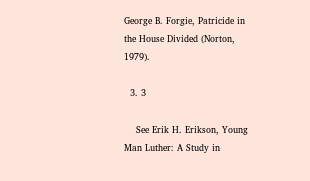George B. Forgie, Patricide in the House Divided (Norton, 1979).

  3. 3

    See Erik H. Erikson, Young Man Luther: A Study in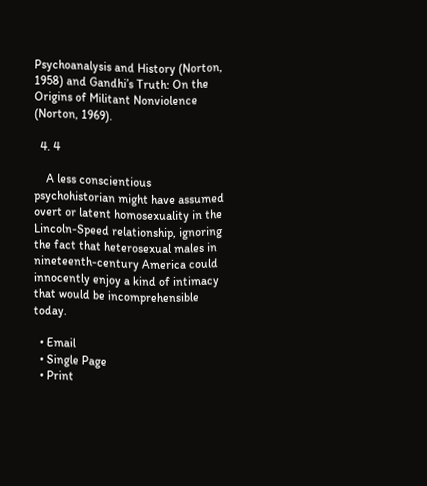Psychoanalysis and History (Norton, 1958) and Gandhi’s Truth: On the Origins of Militant Nonviolence (Norton, 1969).

  4. 4

    A less conscientious psychohistorian might have assumed overt or latent homosexuality in the Lincoln-Speed relationship, ignoring the fact that heterosexual males in nineteenth-century America could innocently enjoy a kind of intimacy that would be incomprehensible today.

  • Email
  • Single Page
  • Print